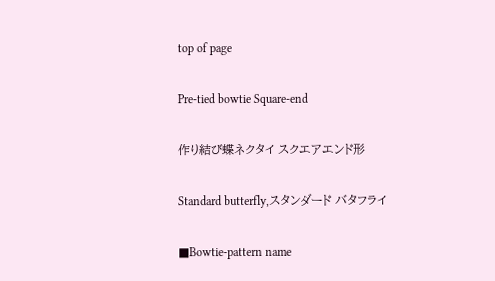top of page

Pre-tied bowtie Square-end

作り結び蝶ネクタイ スクエアエンド形

Standard butterfly,スタンダード バタフライ

■Bowtie-pattern name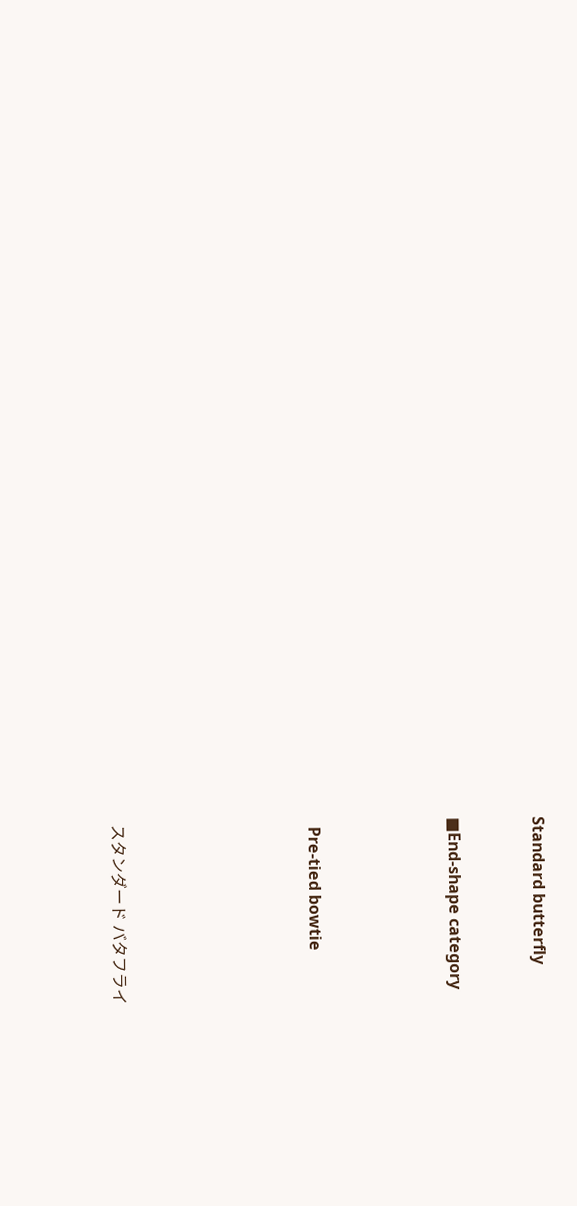Standard butterfly


■End-shape category




  Pre-tied bowtie






 スタンダード バタフライ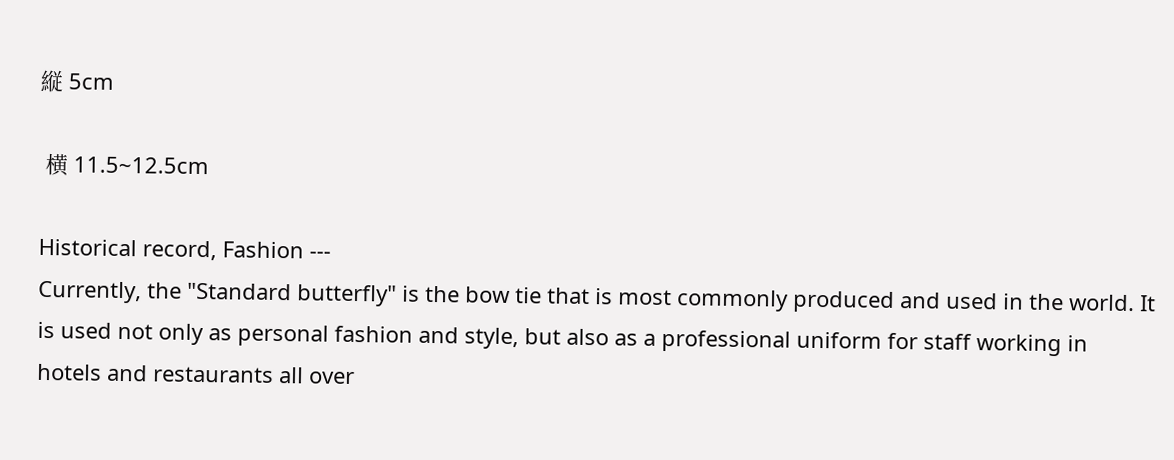縦 5cm

 横 11.5~12.5cm

Historical record, Fashion ---
Currently, the "Standard butterfly" is the bow tie that is most commonly produced and used in the world. It is used not only as personal fashion and style, but also as a professional uniform for staff working in hotels and restaurants all over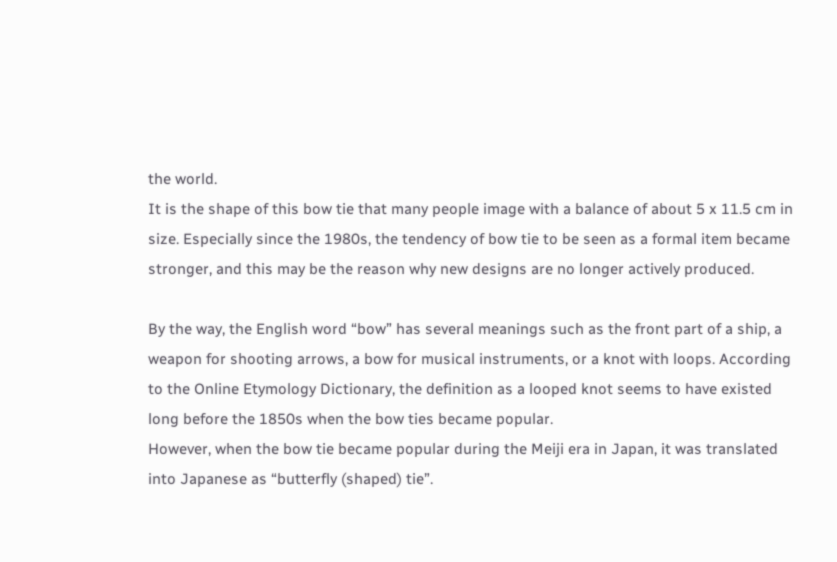the world.
It is the shape of this bow tie that many people image with a balance of about 5 x 11.5 cm in size. Especially since the 1980s, the tendency of bow tie to be seen as a formal item became stronger, and this may be the reason why new designs are no longer actively produced.

By the way, the English word “bow” has several meanings such as the front part of a ship, a weapon for shooting arrows, a bow for musical instruments, or a knot with loops. According to the Online Etymology Dictionary, the definition as a looped knot seems to have existed long before the 1850s when the bow ties became popular.
However, when the bow tie became popular during the Meiji era in Japan, it was translated into Japanese as “butterfly (shaped) tie”.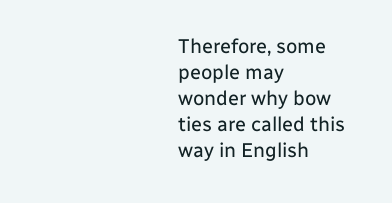Therefore, some people may wonder why bow ties are called this way in English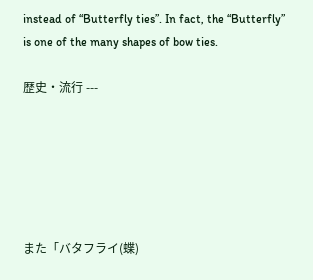instead of “Butterfly ties”. In fact, the “Butterfly” is one of the many shapes of bow ties.

歴史・流行 ---






また「バタフライ(蝶)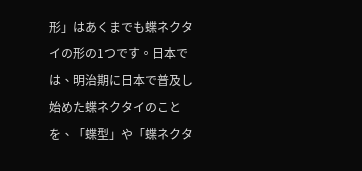形」はあくまでも蝶ネクタイの形の1つです。日本では、明治期に日本で普及し始めた蝶ネクタイのことを、「蝶型」や「蝶ネクタ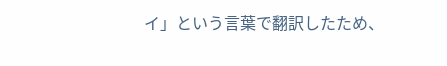イ」という言葉で翻訳したため、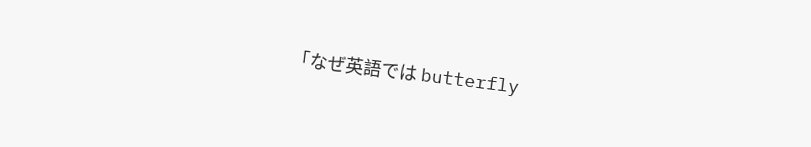「なぜ英語では butterfly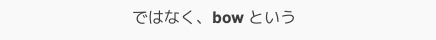ではなく、bow という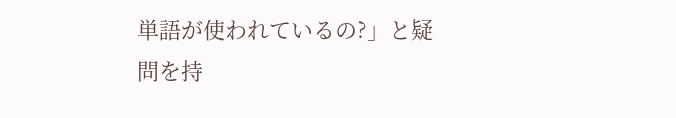単語が使われているの?」と疑問を持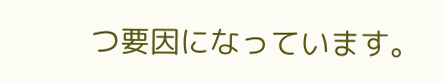つ要因になっています。